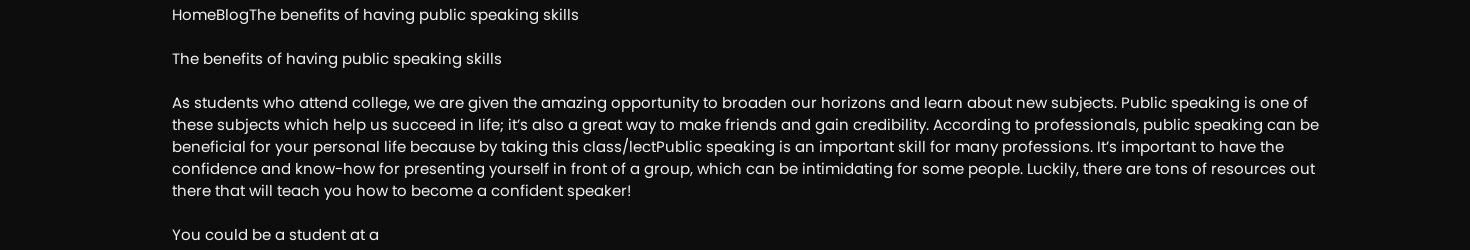HomeBlogThe benefits of having public speaking skills

The benefits of having public speaking skills

As students who attend college, we are given the amazing opportunity to broaden our horizons and learn about new subjects. Public speaking is one of these subjects which help us succeed in life; it’s also a great way to make friends and gain credibility. According to professionals, public speaking can be beneficial for your personal life because by taking this class/lectPublic speaking is an important skill for many professions. It’s important to have the confidence and know-how for presenting yourself in front of a group, which can be intimidating for some people. Luckily, there are tons of resources out there that will teach you how to become a confident speaker!

You could be a student at a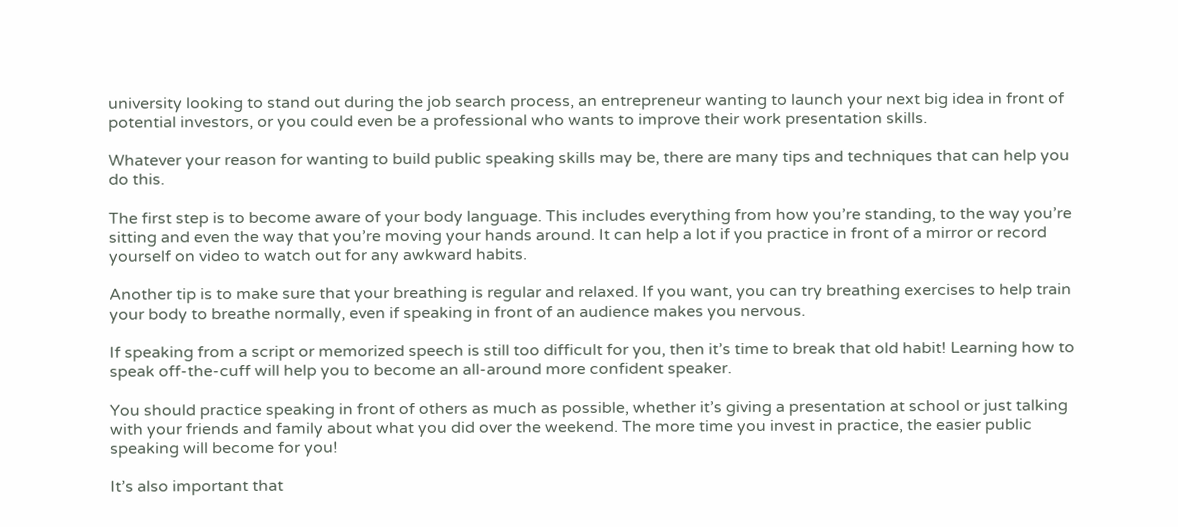university looking to stand out during the job search process, an entrepreneur wanting to launch your next big idea in front of potential investors, or you could even be a professional who wants to improve their work presentation skills.

Whatever your reason for wanting to build public speaking skills may be, there are many tips and techniques that can help you do this.

The first step is to become aware of your body language. This includes everything from how you’re standing, to the way you’re sitting and even the way that you’re moving your hands around. It can help a lot if you practice in front of a mirror or record yourself on video to watch out for any awkward habits.

Another tip is to make sure that your breathing is regular and relaxed. If you want, you can try breathing exercises to help train your body to breathe normally, even if speaking in front of an audience makes you nervous.

If speaking from a script or memorized speech is still too difficult for you, then it’s time to break that old habit! Learning how to speak off-the-cuff will help you to become an all-around more confident speaker.

You should practice speaking in front of others as much as possible, whether it’s giving a presentation at school or just talking with your friends and family about what you did over the weekend. The more time you invest in practice, the easier public speaking will become for you!

It’s also important that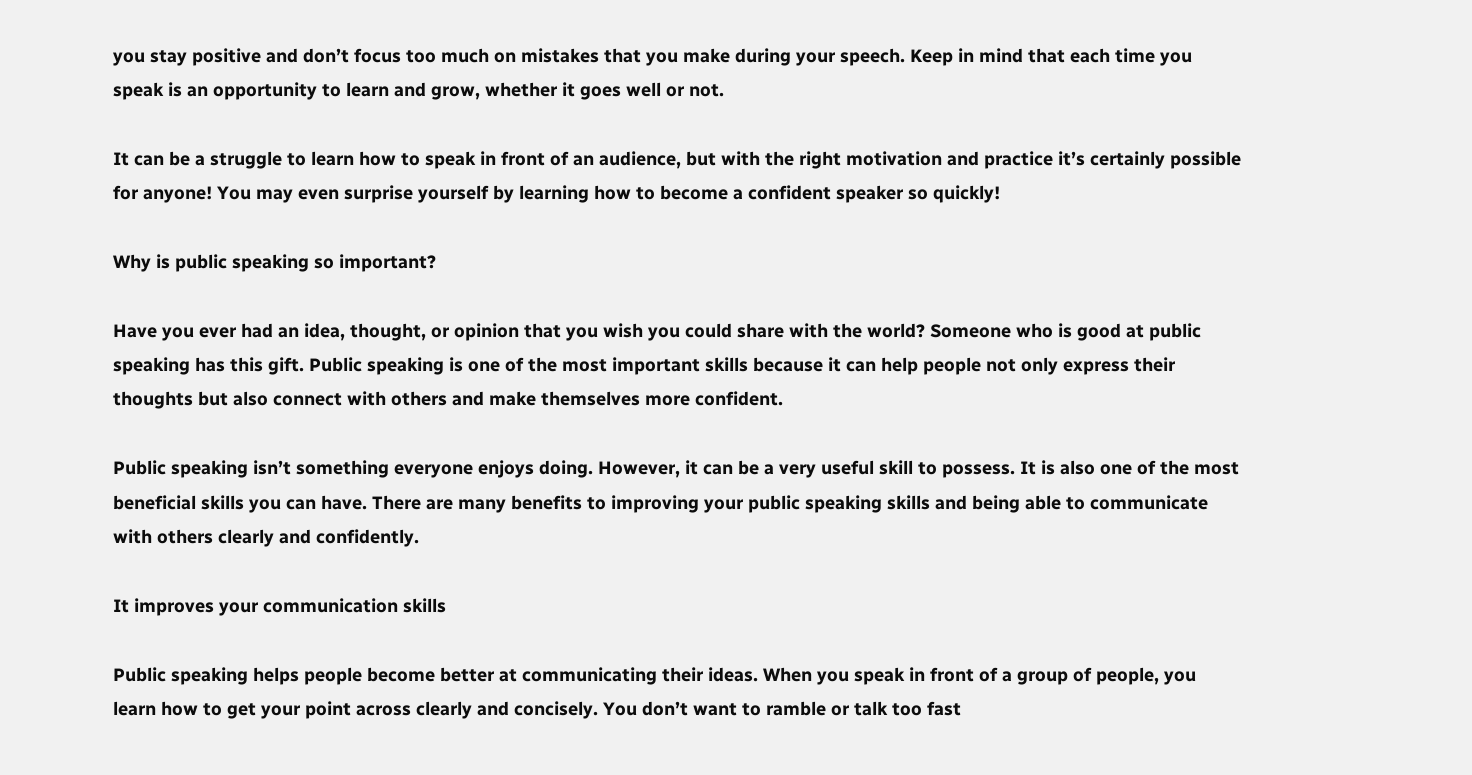you stay positive and don’t focus too much on mistakes that you make during your speech. Keep in mind that each time you speak is an opportunity to learn and grow, whether it goes well or not.

It can be a struggle to learn how to speak in front of an audience, but with the right motivation and practice it’s certainly possible for anyone! You may even surprise yourself by learning how to become a confident speaker so quickly!

Why is public speaking so important?

Have you ever had an idea, thought, or opinion that you wish you could share with the world? Someone who is good at public speaking has this gift. Public speaking is one of the most important skills because it can help people not only express their thoughts but also connect with others and make themselves more confident.

Public speaking isn’t something everyone enjoys doing. However, it can be a very useful skill to possess. It is also one of the most beneficial skills you can have. There are many benefits to improving your public speaking skills and being able to communicate with others clearly and confidently.

It improves your communication skills

Public speaking helps people become better at communicating their ideas. When you speak in front of a group of people, you learn how to get your point across clearly and concisely. You don’t want to ramble or talk too fast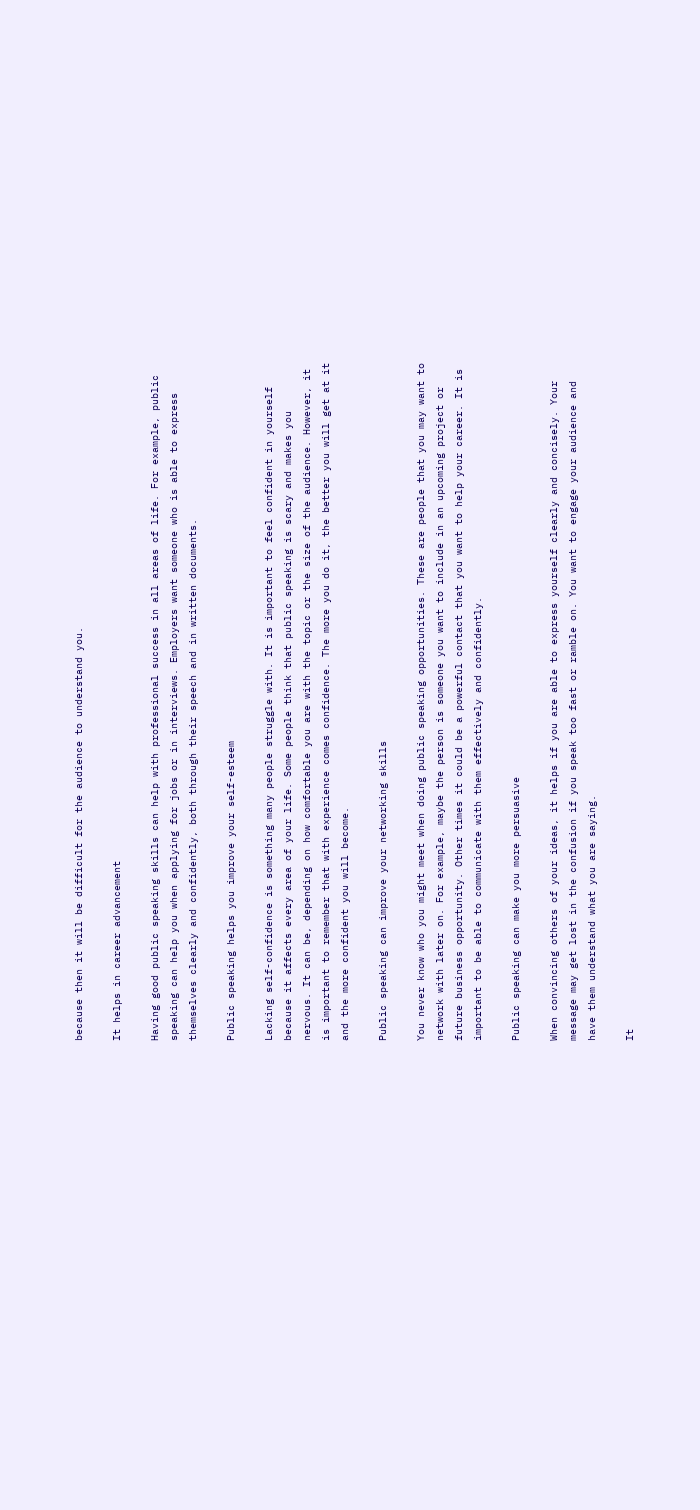because then it will be difficult for the audience to understand you.

It helps in career advancement

Having good public speaking skills can help with professional success in all areas of life. For example, public speaking can help you when applying for jobs or in interviews. Employers want someone who is able to express themselves clearly and confidently, both through their speech and in written documents.

Public speaking helps you improve your self-esteem

Lacking self-confidence is something many people struggle with. It is important to feel confident in yourself because it affects every area of your life. Some people think that public speaking is scary and makes you nervous. It can be, depending on how comfortable you are with the topic or the size of the audience. However, it is important to remember that with experience comes confidence. The more you do it, the better you will get at it and the more confident you will become.

Public speaking can improve your networking skills

You never know who you might meet when doing public speaking opportunities. These are people that you may want to network with later on. For example, maybe the person is someone you want to include in an upcoming project or future business opportunity. Other times it could be a powerful contact that you want to help your career. It is important to be able to communicate with them effectively and confidently.

Public speaking can make you more persuasive

When convincing others of your ideas, it helps if you are able to express yourself clearly and concisely. Your message may get lost in the confusion if you speak too fast or ramble on. You want to engage your audience and have them understand what you are saying.

It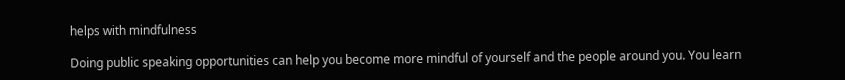helps with mindfulness

Doing public speaking opportunities can help you become more mindful of yourself and the people around you. You learn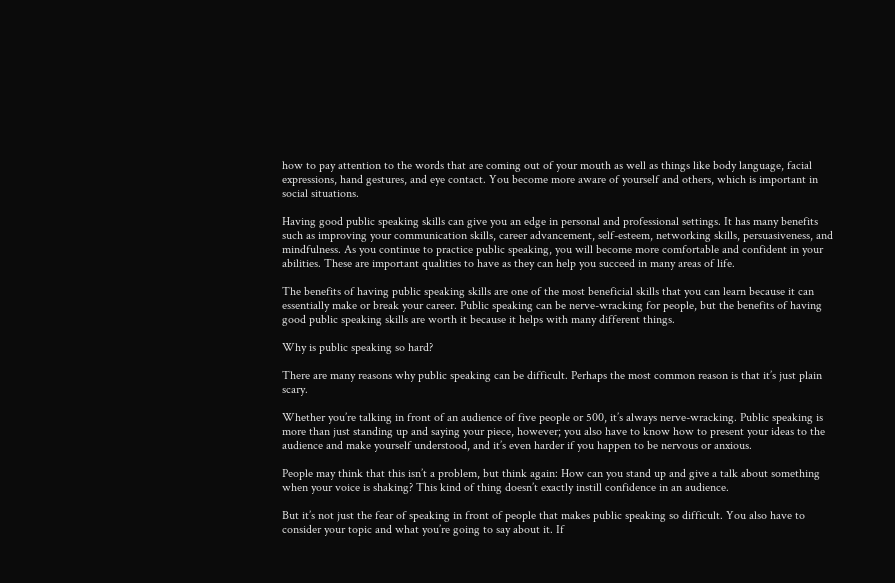how to pay attention to the words that are coming out of your mouth as well as things like body language, facial expressions, hand gestures, and eye contact. You become more aware of yourself and others, which is important in social situations.

Having good public speaking skills can give you an edge in personal and professional settings. It has many benefits such as improving your communication skills, career advancement, self-esteem, networking skills, persuasiveness, and mindfulness. As you continue to practice public speaking, you will become more comfortable and confident in your abilities. These are important qualities to have as they can help you succeed in many areas of life.

The benefits of having public speaking skills are one of the most beneficial skills that you can learn because it can essentially make or break your career. Public speaking can be nerve-wracking for people, but the benefits of having good public speaking skills are worth it because it helps with many different things.

Why is public speaking so hard?

There are many reasons why public speaking can be difficult. Perhaps the most common reason is that it’s just plain scary.

Whether you’re talking in front of an audience of five people or 500, it’s always nerve-wracking. Public speaking is more than just standing up and saying your piece, however; you also have to know how to present your ideas to the audience and make yourself understood, and it’s even harder if you happen to be nervous or anxious.

People may think that this isn’t a problem, but think again: How can you stand up and give a talk about something when your voice is shaking? This kind of thing doesn’t exactly instill confidence in an audience.

But it’s not just the fear of speaking in front of people that makes public speaking so difficult. You also have to consider your topic and what you’re going to say about it. If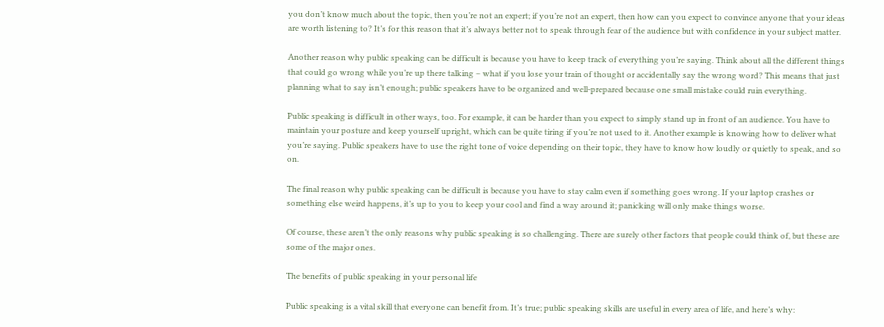you don’t know much about the topic, then you’re not an expert; if you’re not an expert, then how can you expect to convince anyone that your ideas are worth listening to? It’s for this reason that it’s always better not to speak through fear of the audience but with confidence in your subject matter.

Another reason why public speaking can be difficult is because you have to keep track of everything you’re saying. Think about all the different things that could go wrong while you’re up there talking – what if you lose your train of thought or accidentally say the wrong word? This means that just planning what to say isn’t enough; public speakers have to be organized and well-prepared because one small mistake could ruin everything.

Public speaking is difficult in other ways, too. For example, it can be harder than you expect to simply stand up in front of an audience. You have to maintain your posture and keep yourself upright, which can be quite tiring if you’re not used to it. Another example is knowing how to deliver what you’re saying. Public speakers have to use the right tone of voice depending on their topic, they have to know how loudly or quietly to speak, and so on.

The final reason why public speaking can be difficult is because you have to stay calm even if something goes wrong. If your laptop crashes or something else weird happens, it’s up to you to keep your cool and find a way around it; panicking will only make things worse.

Of course, these aren’t the only reasons why public speaking is so challenging. There are surely other factors that people could think of, but these are some of the major ones.

The benefits of public speaking in your personal life

Public speaking is a vital skill that everyone can benefit from. It’s true; public speaking skills are useful in every area of life, and here’s why: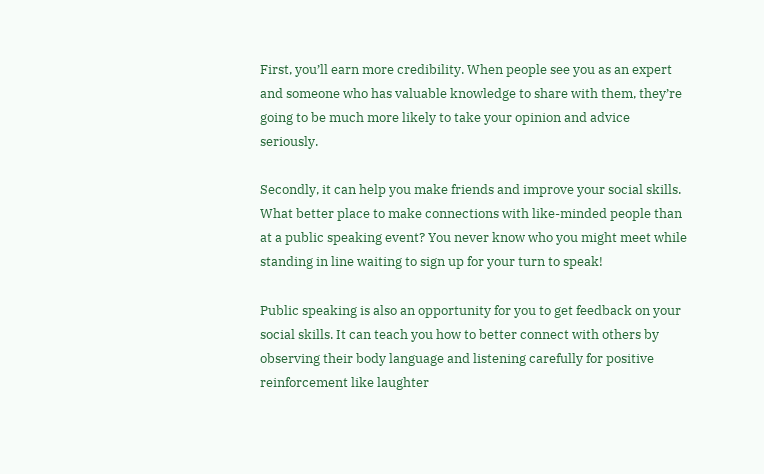First, you’ll earn more credibility. When people see you as an expert and someone who has valuable knowledge to share with them, they’re going to be much more likely to take your opinion and advice seriously.

Secondly, it can help you make friends and improve your social skills. What better place to make connections with like-minded people than at a public speaking event? You never know who you might meet while standing in line waiting to sign up for your turn to speak!

Public speaking is also an opportunity for you to get feedback on your social skills. It can teach you how to better connect with others by observing their body language and listening carefully for positive reinforcement like laughter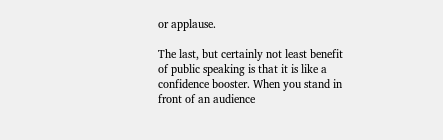or applause.

The last, but certainly not least benefit of public speaking is that it is like a confidence booster. When you stand in front of an audience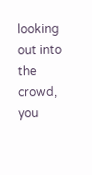looking out into the crowd, you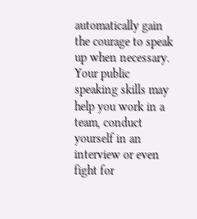automatically gain the courage to speak up when necessary. Your public speaking skills may help you work in a team, conduct yourself in an interview or even fight for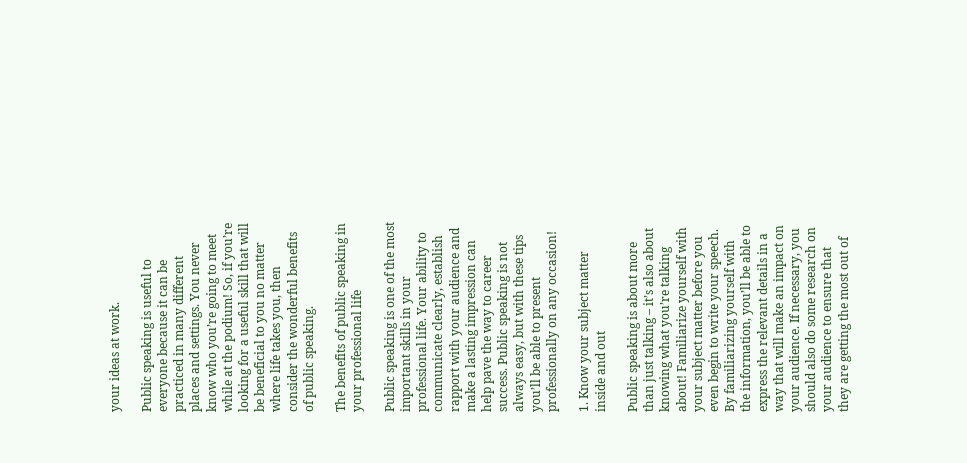your ideas at work.

Public speaking is useful to everyone because it can be practiced in many different places and settings. You never know who you’re going to meet while at the podium! So, if you’re looking for a useful skill that will be beneficial to you no matter where life takes you, then consider the wonderful benefits of public speaking.

The benefits of public speaking in your professional life

Public speaking is one of the most important skills in your professional life. Your ability to communicate clearly, establish rapport with your audience and make a lasting impression can help pave the way to career success. Public speaking is not always easy, but with these tips you’ll be able to present professionally on any occasion!

1. Know your subject matter inside and out

Public speaking is about more than just talking – it’s also about knowing what you’re talking about! Familiarize yourself with your subject matter before you even begin to write your speech. By familiarizing yourself with the information, you’ll be able to express the relevant details in a way that will make an impact on your audience. If necessary, you should also do some research on your audience to ensure that they are getting the most out of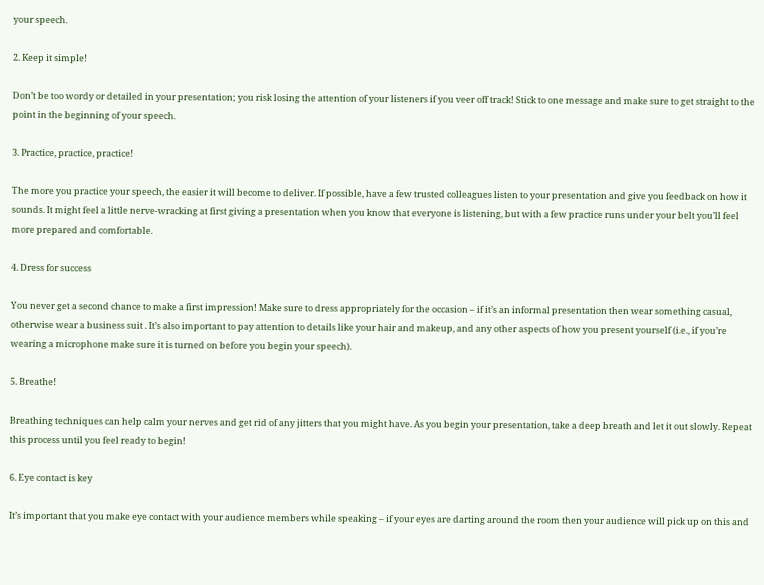your speech.

2. Keep it simple!

Don’t be too wordy or detailed in your presentation; you risk losing the attention of your listeners if you veer off track! Stick to one message and make sure to get straight to the point in the beginning of your speech.

3. Practice, practice, practice!

The more you practice your speech, the easier it will become to deliver. If possible, have a few trusted colleagues listen to your presentation and give you feedback on how it sounds. It might feel a little nerve-wracking at first giving a presentation when you know that everyone is listening, but with a few practice runs under your belt you’ll feel more prepared and comfortable.

4. Dress for success

You never get a second chance to make a first impression! Make sure to dress appropriately for the occasion – if it’s an informal presentation then wear something casual, otherwise wear a business suit . It’s also important to pay attention to details like your hair and makeup, and any other aspects of how you present yourself (i.e., if you’re wearing a microphone make sure it is turned on before you begin your speech).

5. Breathe!

Breathing techniques can help calm your nerves and get rid of any jitters that you might have. As you begin your presentation, take a deep breath and let it out slowly. Repeat this process until you feel ready to begin!

6. Eye contact is key

It’s important that you make eye contact with your audience members while speaking – if your eyes are darting around the room then your audience will pick up on this and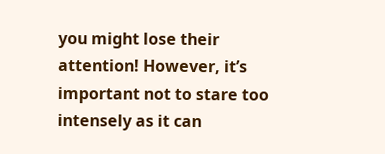you might lose their attention! However, it’s important not to stare too intensely as it can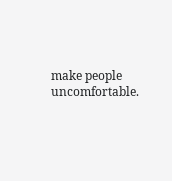make people uncomfortable.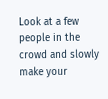Look at a few people in the crowd and slowly make your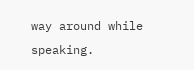way around while speaking.